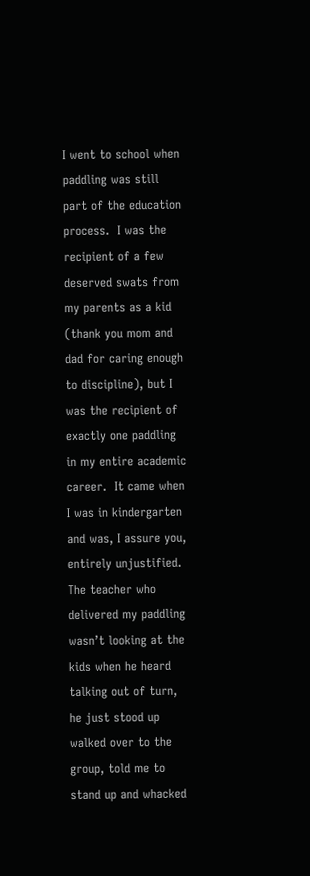I went to school when paddling was still part of the education process.  I was the recipient of a few deserved swats from my parents as a kid (thank you mom and dad for caring enough to discipline), but I was the recipient of exactly one paddling in my entire academic career.  It came when I was in kindergarten and was, I assure you, entirely unjustified.  The teacher who delivered my paddling wasn’t looking at the kids when he heard talking out of turn, he just stood up walked over to the group, told me to stand up and whacked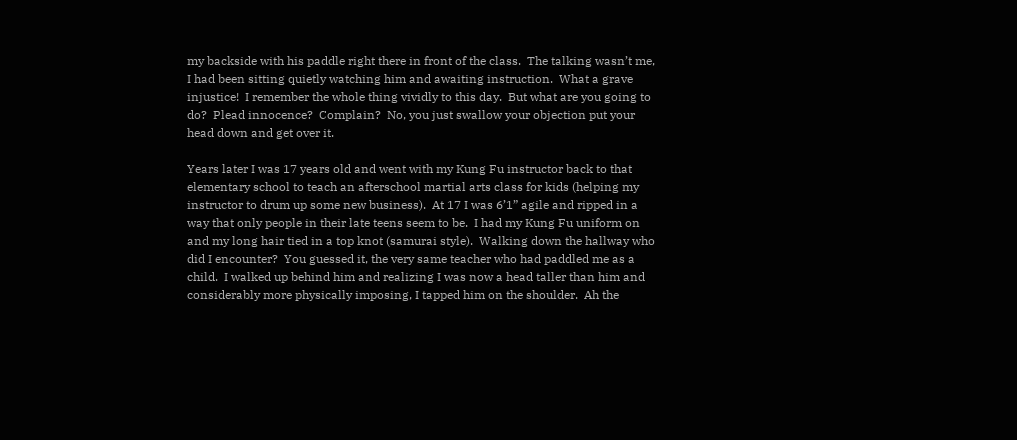my backside with his paddle right there in front of the class.  The talking wasn’t me, I had been sitting quietly watching him and awaiting instruction.  What a grave injustice!  I remember the whole thing vividly to this day.  But what are you going to do?  Plead innocence?  Complain?  No, you just swallow your objection put your head down and get over it.

Years later I was 17 years old and went with my Kung Fu instructor back to that elementary school to teach an afterschool martial arts class for kids (helping my instructor to drum up some new business).  At 17 I was 6’1” agile and ripped in a way that only people in their late teens seem to be.  I had my Kung Fu uniform on and my long hair tied in a top knot (samurai style).  Walking down the hallway who did I encounter?  You guessed it, the very same teacher who had paddled me as a child.  I walked up behind him and realizing I was now a head taller than him and considerably more physically imposing, I tapped him on the shoulder.  Ah the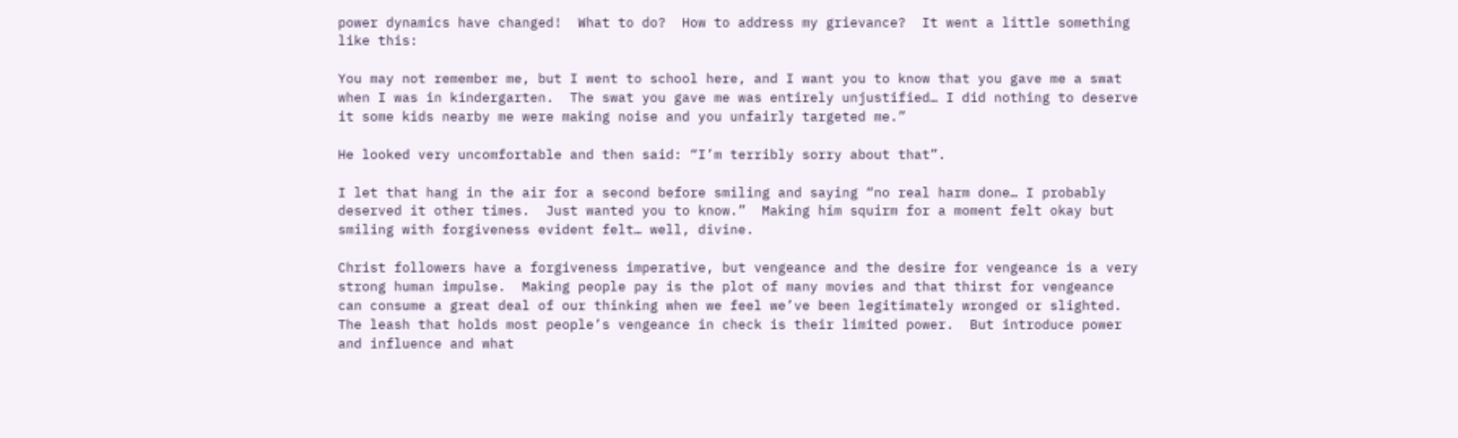power dynamics have changed!  What to do?  How to address my grievance?  It went a little something like this:

You may not remember me, but I went to school here, and I want you to know that you gave me a swat when I was in kindergarten.  The swat you gave me was entirely unjustified… I did nothing to deserve it some kids nearby me were making noise and you unfairly targeted me.”

He looked very uncomfortable and then said: “I’m terribly sorry about that”.

I let that hang in the air for a second before smiling and saying “no real harm done… I probably deserved it other times.  Just wanted you to know.”  Making him squirm for a moment felt okay but smiling with forgiveness evident felt… well, divine.

Christ followers have a forgiveness imperative, but vengeance and the desire for vengeance is a very strong human impulse.  Making people pay is the plot of many movies and that thirst for vengeance can consume a great deal of our thinking when we feel we’ve been legitimately wronged or slighted.  The leash that holds most people’s vengeance in check is their limited power.  But introduce power and influence and what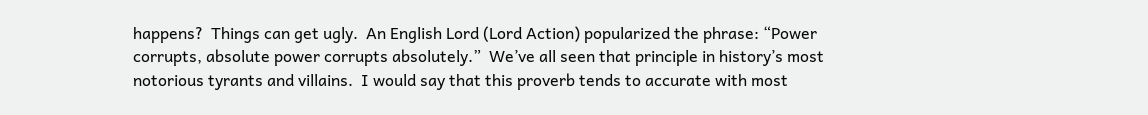happens?  Things can get ugly.  An English Lord (Lord Action) popularized the phrase: “Power corrupts, absolute power corrupts absolutely.”  We’ve all seen that principle in history’s most notorious tyrants and villains.  I would say that this proverb tends to accurate with most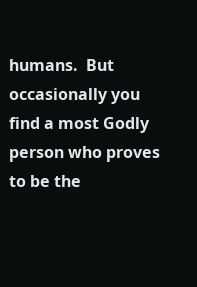humans.  But occasionally you find a most Godly person who proves to be the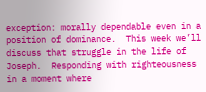exception: morally dependable even in a position of dominance.  This week we’ll discuss that struggle in the life of Joseph.  Responding with righteousness in a moment where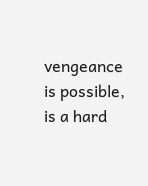vengeance is possible, is a hard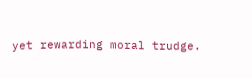yet rewarding moral trudge.